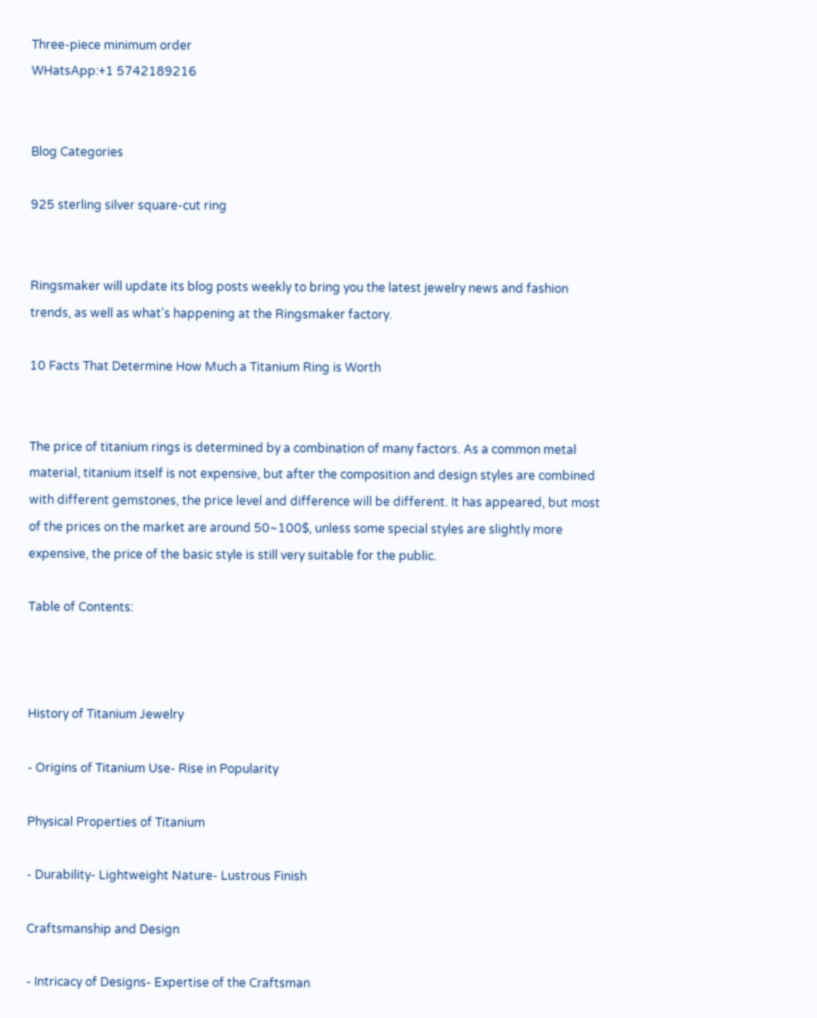Three-piece minimum order
WHatsApp:+1 5742189216


Blog Categories

925 sterling silver square-cut ring


Ringsmaker will update its blog posts weekly to bring you the latest jewelry news and fashion trends, as well as what's happening at the Ringsmaker factory.

10 Facts That Determine How Much a Titanium Ring is Worth


The price of titanium rings is determined by a combination of many factors. As a common metal material, titanium itself is not expensive, but after the composition and design styles are combined with different gemstones, the price level and difference will be different. It has appeared, but most of the prices on the market are around 50~100$, unless some special styles are slightly more expensive, the price of the basic style is still very suitable for the public.

Table of Contents:



History of Titanium Jewelry

- Origins of Titanium Use- Rise in Popularity

Physical Properties of Titanium

- Durability- Lightweight Nature- Lustrous Finish

Craftsmanship and Design

- Intricacy of Designs- Expertise of the Craftsman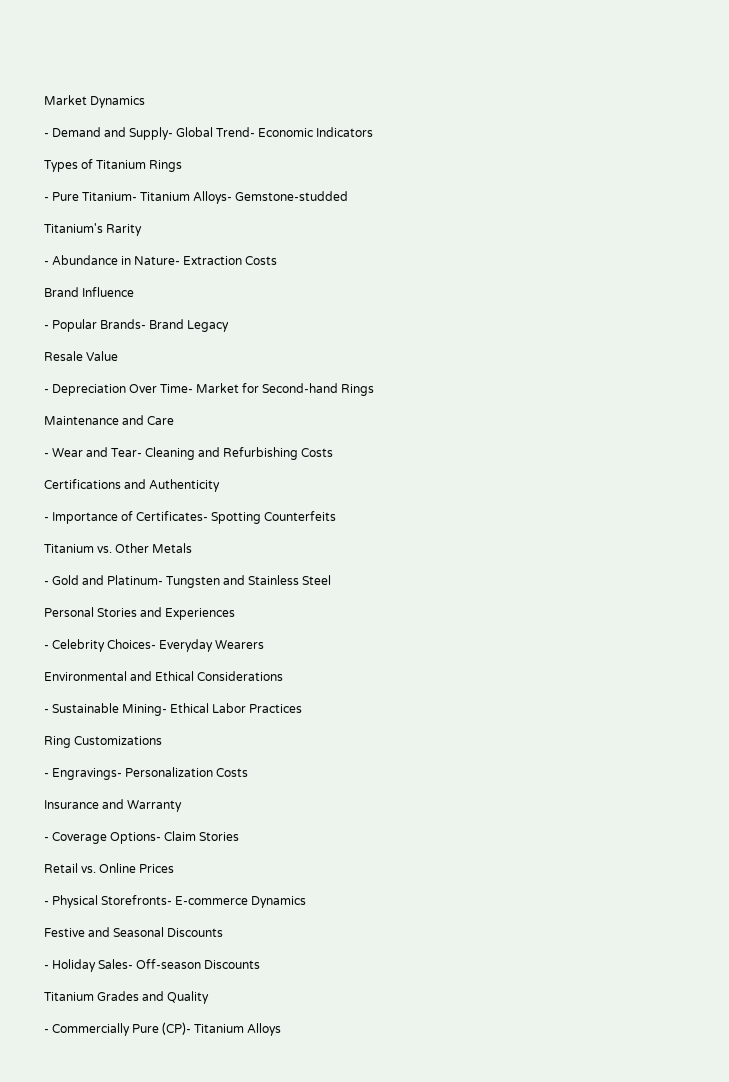Market Dynamics

- Demand and Supply- Global Trend- Economic Indicators

Types of Titanium Rings

- Pure Titanium- Titanium Alloys- Gemstone-studded

Titanium's Rarity

- Abundance in Nature- Extraction Costs

Brand Influence

- Popular Brands- Brand Legacy

Resale Value

- Depreciation Over Time- Market for Second-hand Rings

Maintenance and Care

- Wear and Tear- Cleaning and Refurbishing Costs

Certifications and Authenticity

- Importance of Certificates- Spotting Counterfeits

Titanium vs. Other Metals

- Gold and Platinum- Tungsten and Stainless Steel

Personal Stories and Experiences

- Celebrity Choices- Everyday Wearers

Environmental and Ethical Considerations

- Sustainable Mining- Ethical Labor Practices

Ring Customizations

- Engravings- Personalization Costs

Insurance and Warranty

- Coverage Options- Claim Stories

Retail vs. Online Prices

- Physical Storefronts- E-commerce Dynamics

Festive and Seasonal Discounts

- Holiday Sales- Off-season Discounts

Titanium Grades and Quality

- Commercially Pure (CP)- Titanium Alloys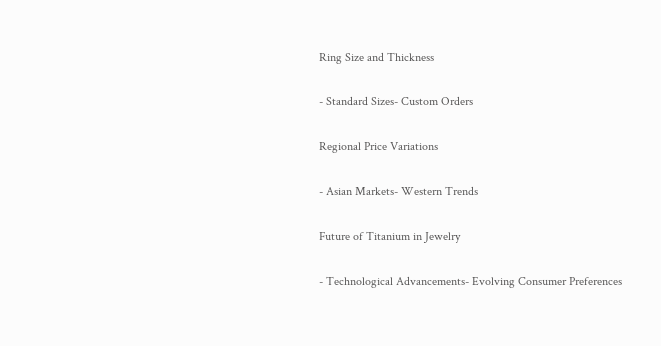Ring Size and Thickness

- Standard Sizes- Custom Orders

Regional Price Variations

- Asian Markets- Western Trends

Future of Titanium in Jewelry

- Technological Advancements- Evolving Consumer Preferences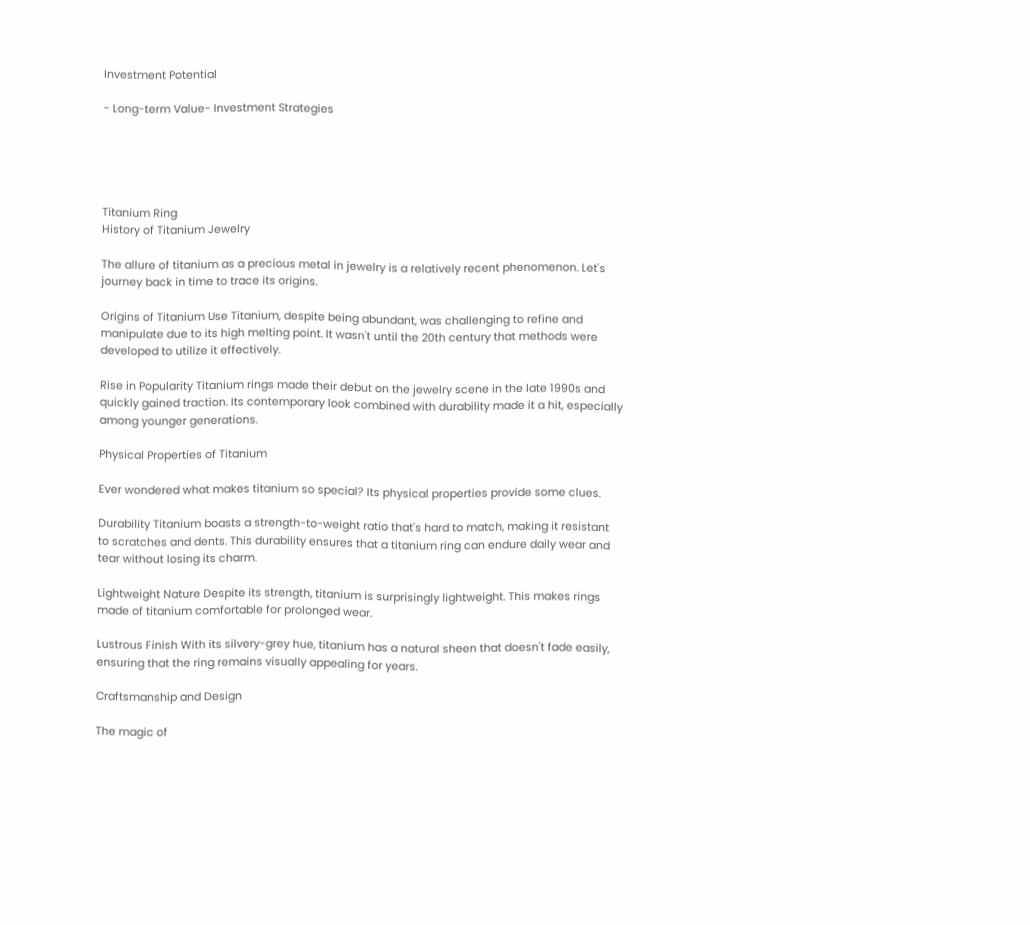Investment Potential

- Long-term Value- Investment Strategies





Titanium Ring
History of Titanium Jewelry

The allure of titanium as a precious metal in jewelry is a relatively recent phenomenon. Let's journey back in time to trace its origins.

Origins of Titanium Use Titanium, despite being abundant, was challenging to refine and manipulate due to its high melting point. It wasn't until the 20th century that methods were developed to utilize it effectively.

Rise in Popularity Titanium rings made their debut on the jewelry scene in the late 1990s and quickly gained traction. Its contemporary look combined with durability made it a hit, especially among younger generations.

Physical Properties of Titanium

Ever wondered what makes titanium so special? Its physical properties provide some clues.

Durability Titanium boasts a strength-to-weight ratio that's hard to match, making it resistant to scratches and dents. This durability ensures that a titanium ring can endure daily wear and tear without losing its charm.

Lightweight Nature Despite its strength, titanium is surprisingly lightweight. This makes rings made of titanium comfortable for prolonged wear.

Lustrous Finish With its silvery-grey hue, titanium has a natural sheen that doesn't fade easily, ensuring that the ring remains visually appealing for years.

Craftsmanship and Design

The magic of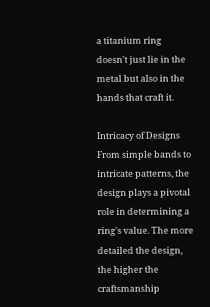a titanium ring doesn't just lie in the metal but also in the hands that craft it.

Intricacy of Designs From simple bands to intricate patterns, the design plays a pivotal role in determining a ring's value. The more detailed the design, the higher the craftsmanship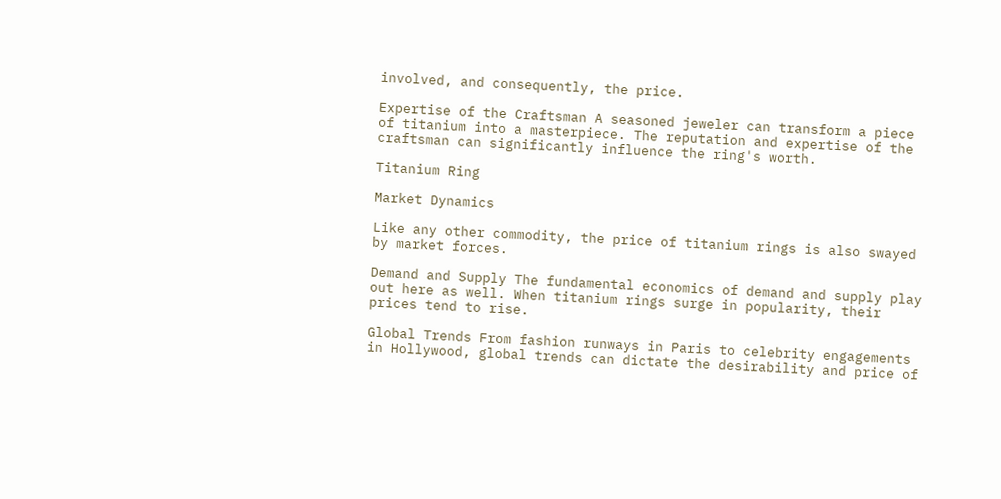involved, and consequently, the price.

Expertise of the Craftsman A seasoned jeweler can transform a piece of titanium into a masterpiece. The reputation and expertise of the craftsman can significantly influence the ring's worth.

Titanium Ring

Market Dynamics

Like any other commodity, the price of titanium rings is also swayed by market forces.

Demand and Supply The fundamental economics of demand and supply play out here as well. When titanium rings surge in popularity, their prices tend to rise.

Global Trends From fashion runways in Paris to celebrity engagements in Hollywood, global trends can dictate the desirability and price of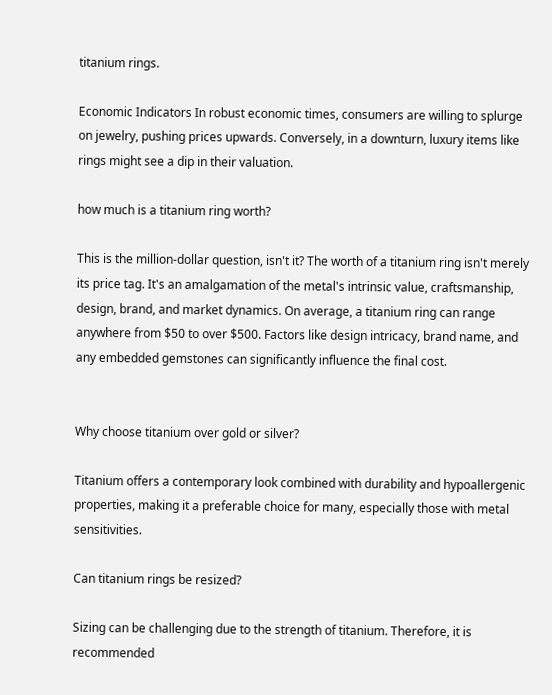titanium rings.

Economic Indicators In robust economic times, consumers are willing to splurge on jewelry, pushing prices upwards. Conversely, in a downturn, luxury items like rings might see a dip in their valuation.

how much is a titanium ring worth?

This is the million-dollar question, isn't it? The worth of a titanium ring isn't merely its price tag. It's an amalgamation of the metal's intrinsic value, craftsmanship, design, brand, and market dynamics. On average, a titanium ring can range anywhere from $50 to over $500. Factors like design intricacy, brand name, and any embedded gemstones can significantly influence the final cost.


Why choose titanium over gold or silver?

Titanium offers a contemporary look combined with durability and hypoallergenic properties, making it a preferable choice for many, especially those with metal sensitivities.

Can titanium rings be resized?

Sizing can be challenging due to the strength of titanium. Therefore, it is recommended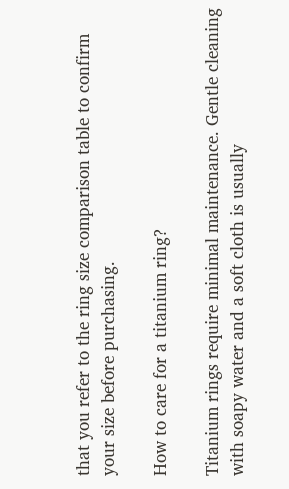that you refer to the ring size comparison table to confirm your size before purchasing.

How to care for a titanium ring?

Titanium rings require minimal maintenance. Gentle cleaning with soapy water and a soft cloth is usually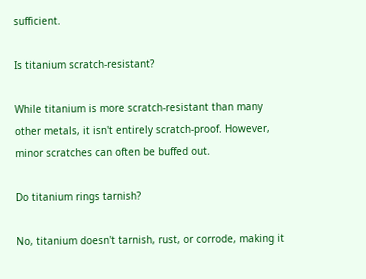sufficient.

Is titanium scratch-resistant?

While titanium is more scratch-resistant than many other metals, it isn't entirely scratch-proof. However, minor scratches can often be buffed out.

Do titanium rings tarnish?

No, titanium doesn't tarnish, rust, or corrode, making it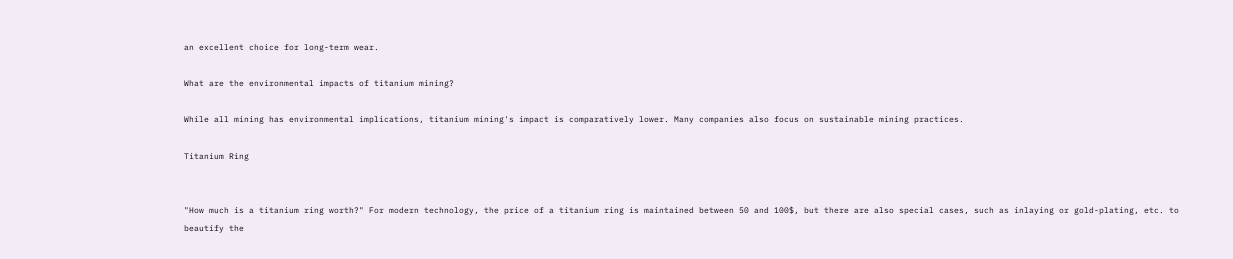an excellent choice for long-term wear.

What are the environmental impacts of titanium mining?

While all mining has environmental implications, titanium mining's impact is comparatively lower. Many companies also focus on sustainable mining practices.

Titanium Ring


"How much is a titanium ring worth?" For modern technology, the price of a titanium ring is maintained between 50 and 100$, but there are also special cases, such as inlaying or gold-plating, etc. to beautify the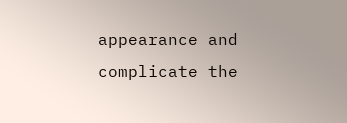appearance and complicate the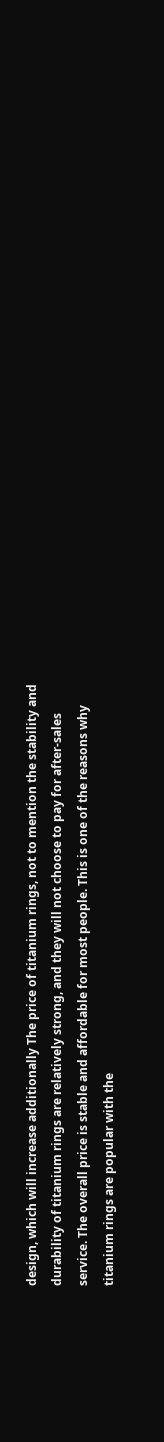design, which will increase additionally The price of titanium rings, not to mention the stability and durability of titanium rings are relatively strong, and they will not choose to pay for after-sales service. The overall price is stable and affordable for most people. This is one of the reasons why titanium rings are popular with the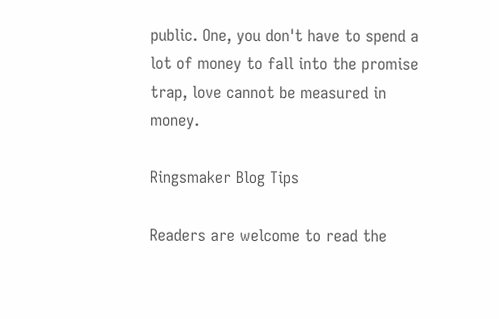public. One, you don't have to spend a lot of money to fall into the promise trap, love cannot be measured in money.

Ringsmaker Blog Tips

Readers are welcome to read the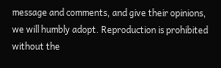message and comments, and give their opinions, we will humbly adopt. Reproduction is prohibited without the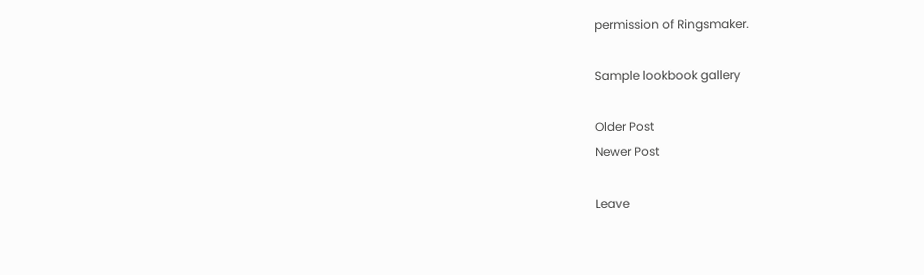permission of Ringsmaker.

Sample lookbook gallery

Older Post
Newer Post

Leave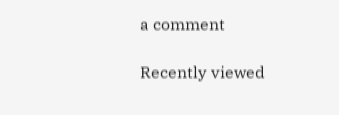a comment

Recently viewed